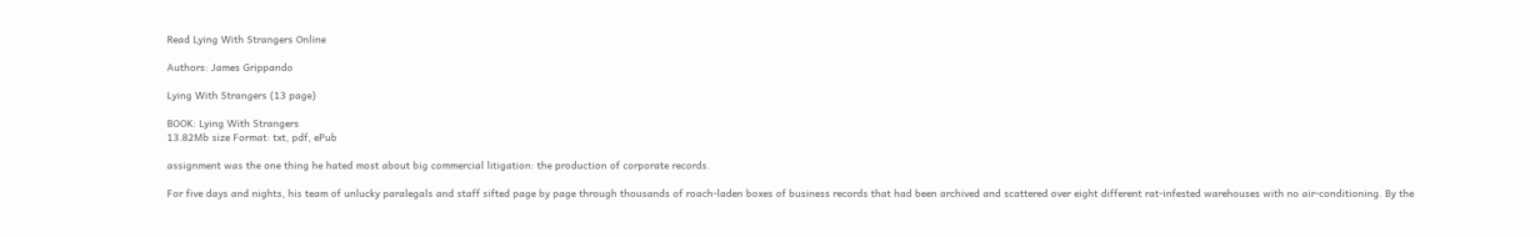Read Lying With Strangers Online

Authors: James Grippando

Lying With Strangers (13 page)

BOOK: Lying With Strangers
13.82Mb size Format: txt, pdf, ePub

assignment was the one thing he hated most about big commercial litigation: the production of corporate records.

For five days and nights, his team of unlucky paralegals and staff sifted page by page through thousands of roach-laden boxes of business records that had been archived and scattered over eight different rat-infested warehouses with no air-conditioning. By the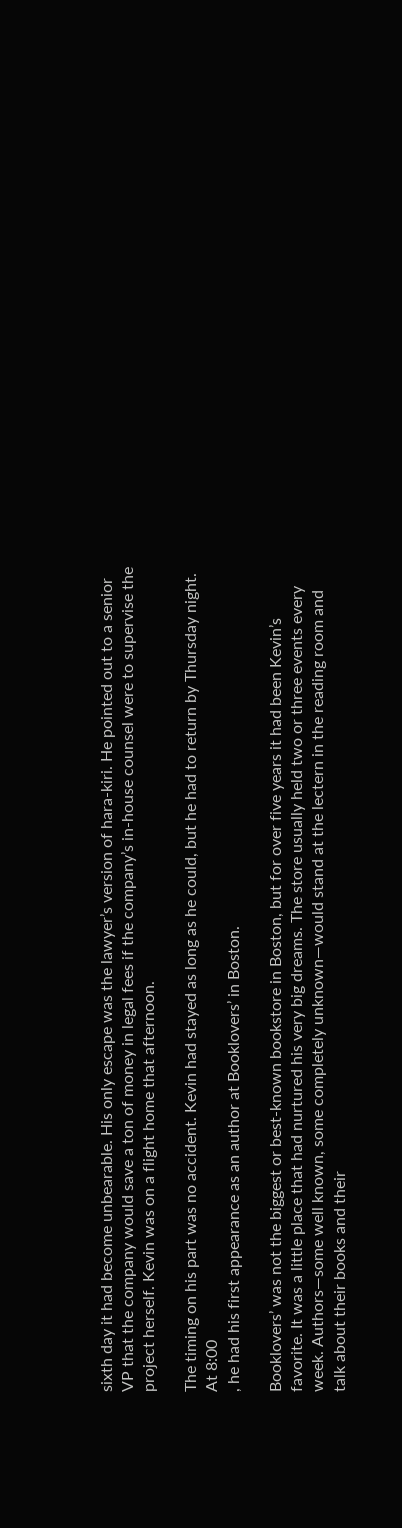sixth day it had become unbearable. His only escape was the lawyer’s version of hara-kiri. He pointed out to a senior VP that the company would save a ton of money in legal fees if the company’s in-house counsel were to supervise the project herself. Kevin was on a flight home that afternoon.

The timing on his part was no accident. Kevin had stayed as long as he could, but he had to return by Thursday night. At 8:00
, he had his first appearance as an author at Booklovers’ in Boston.

Booklovers’ was not the biggest or best-known bookstore in Boston, but for over five years it had been Kevin’s favorite. It was a little place that had nurtured his very big dreams. The store usually held two or three events every week. Authors—some well known, some completely unknown—would stand at the lectern in the reading room and talk about their books and their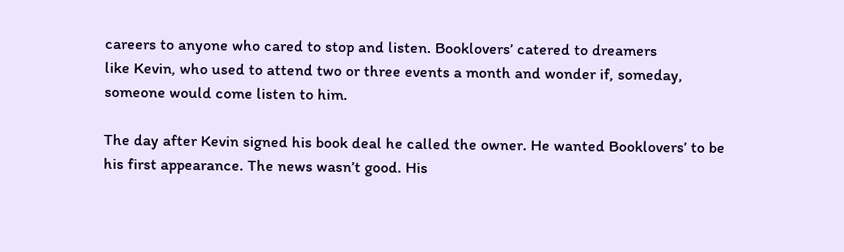careers to anyone who cared to stop and listen. Booklovers’ catered to dreamers
like Kevin, who used to attend two or three events a month and wonder if, someday, someone would come listen to him.

The day after Kevin signed his book deal he called the owner. He wanted Booklovers’ to be his first appearance. The news wasn’t good. His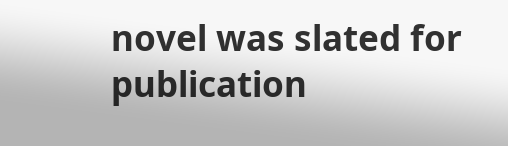novel was slated for publication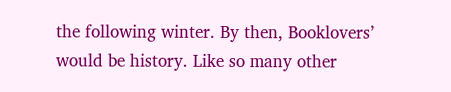the following winter. By then, Booklovers’ would be history. Like so many other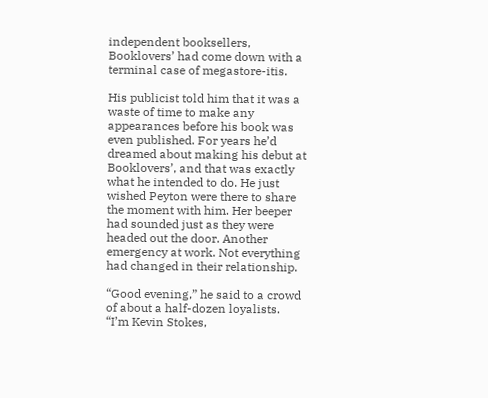independent booksellers, Booklovers’ had come down with a terminal case of megastore-itis.

His publicist told him that it was a waste of time to make any appearances before his book was even published. For years he’d dreamed about making his debut at Booklovers’, and that was exactly what he intended to do. He just wished Peyton were there to share the moment with him. Her beeper had sounded just as they were headed out the door. Another emergency at work. Not everything had changed in their relationship.

“Good evening,” he said to a crowd of about a half-dozen loyalists. “I’m Kevin Stokes,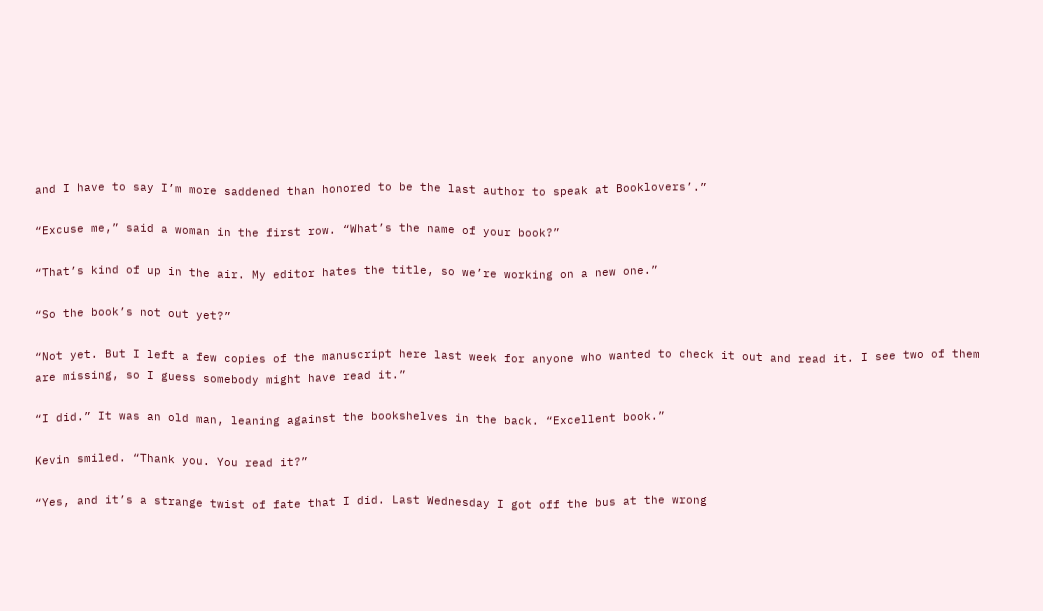and I have to say I’m more saddened than honored to be the last author to speak at Booklovers’.”

“Excuse me,” said a woman in the first row. “What’s the name of your book?”

“That’s kind of up in the air. My editor hates the title, so we’re working on a new one.”

“So the book’s not out yet?”

“Not yet. But I left a few copies of the manuscript here last week for anyone who wanted to check it out and read it. I see two of them are missing, so I guess somebody might have read it.”

“I did.” It was an old man, leaning against the bookshelves in the back. “Excellent book.”

Kevin smiled. “Thank you. You read it?”

“Yes, and it’s a strange twist of fate that I did. Last Wednesday I got off the bus at the wrong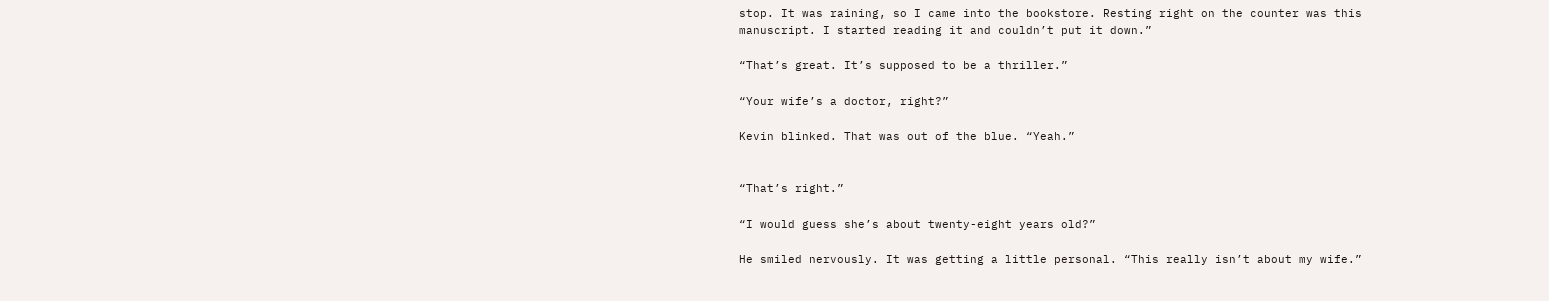stop. It was raining, so I came into the bookstore. Resting right on the counter was this manuscript. I started reading it and couldn’t put it down.”

“That’s great. It’s supposed to be a thriller.”

“Your wife’s a doctor, right?”

Kevin blinked. That was out of the blue. “Yeah.”


“That’s right.”

“I would guess she’s about twenty-eight years old?”

He smiled nervously. It was getting a little personal. “This really isn’t about my wife.”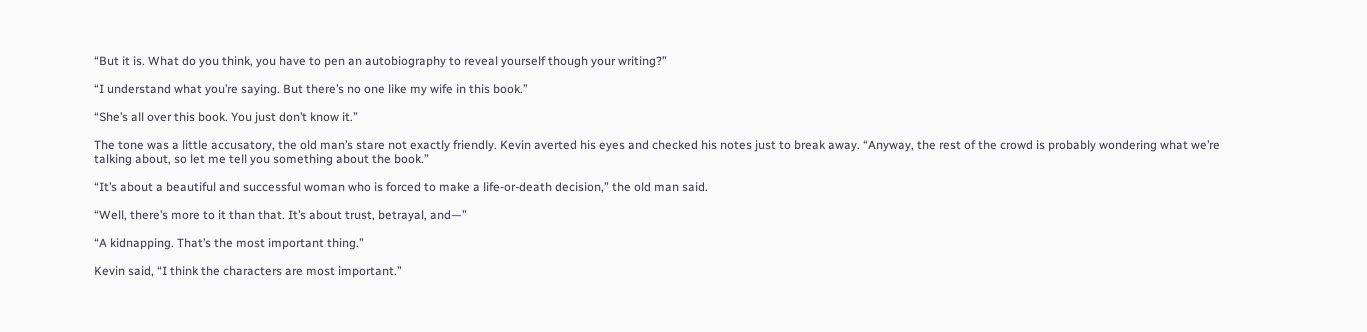“But it is. What do you think, you have to pen an autobiography to reveal yourself though your writing?”

“I understand what you’re saying. But there’s no one like my wife in this book.”

“She’s all over this book. You just don’t know it.”

The tone was a little accusatory, the old man’s stare not exactly friendly. Kevin averted his eyes and checked his notes just to break away. “Anyway, the rest of the crowd is probably wondering what we’re talking about, so let me tell you something about the book.”

“It’s about a beautiful and successful woman who is forced to make a life-or-death decision,” the old man said.

“Well, there’s more to it than that. It’s about trust, betrayal, and—”

“A kidnapping. That’s the most important thing.”

Kevin said, “I think the characters are most important.”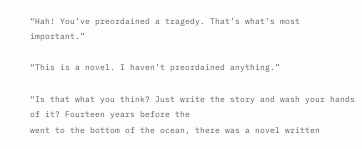“Hah! You’ve preordained a tragedy. That’s what’s most important.”

“This is a novel. I haven’t preordained anything.”

“Is that what you think? Just write the story and wash your hands of it? Fourteen years before the
went to the bottom of the ocean, there was a novel written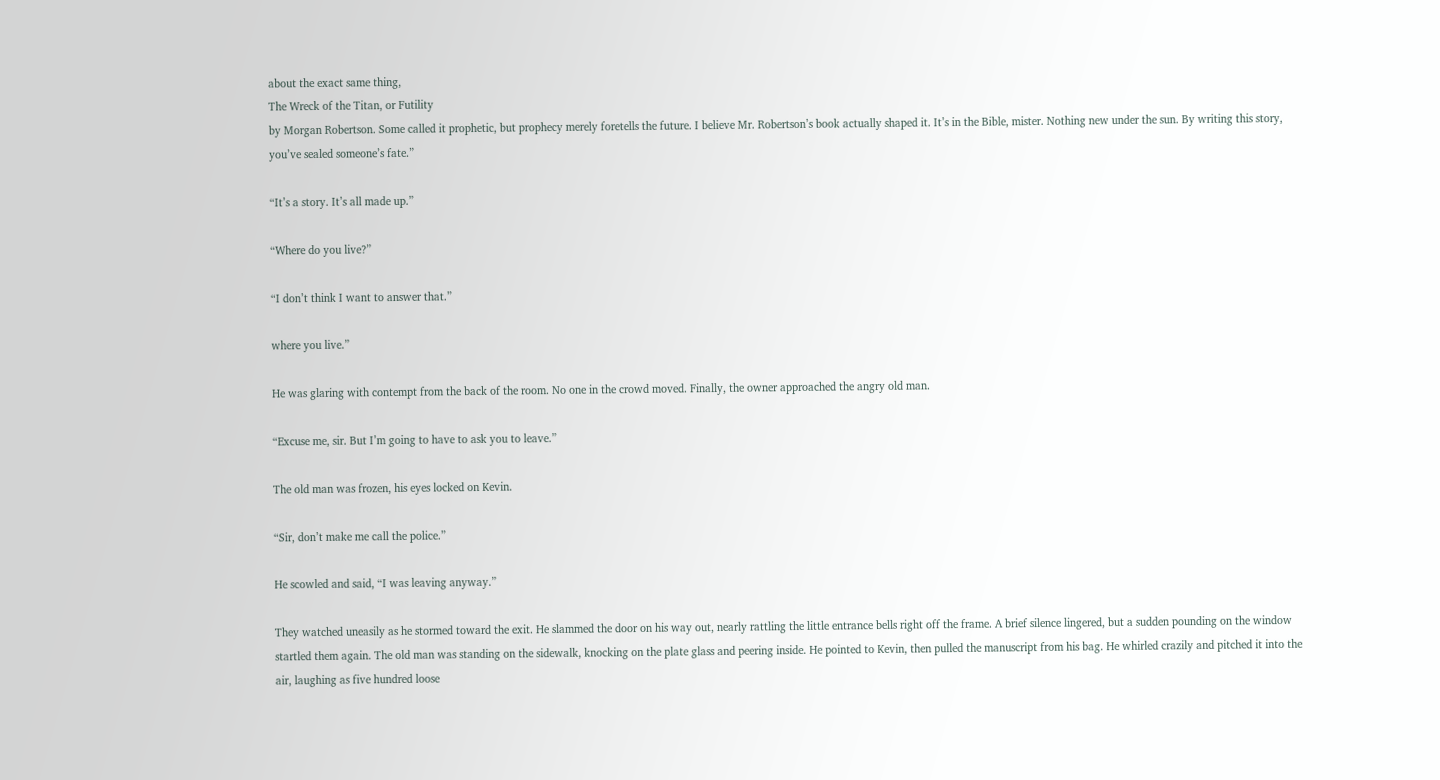about the exact same thing,
The Wreck of the Titan, or Futility
by Morgan Robertson. Some called it prophetic, but prophecy merely foretells the future. I believe Mr. Robertson’s book actually shaped it. It’s in the Bible, mister. Nothing new under the sun. By writing this story, you’ve sealed someone’s fate.”

“It’s a story. It’s all made up.”

“Where do you live?”

“I don’t think I want to answer that.”

where you live.”

He was glaring with contempt from the back of the room. No one in the crowd moved. Finally, the owner approached the angry old man.

“Excuse me, sir. But I’m going to have to ask you to leave.”

The old man was frozen, his eyes locked on Kevin.

“Sir, don’t make me call the police.”

He scowled and said, “I was leaving anyway.”

They watched uneasily as he stormed toward the exit. He slammed the door on his way out, nearly rattling the little entrance bells right off the frame. A brief silence lingered, but a sudden pounding on the window startled them again. The old man was standing on the sidewalk, knocking on the plate glass and peering inside. He pointed to Kevin, then pulled the manuscript from his bag. He whirled crazily and pitched it into the air, laughing as five hundred loose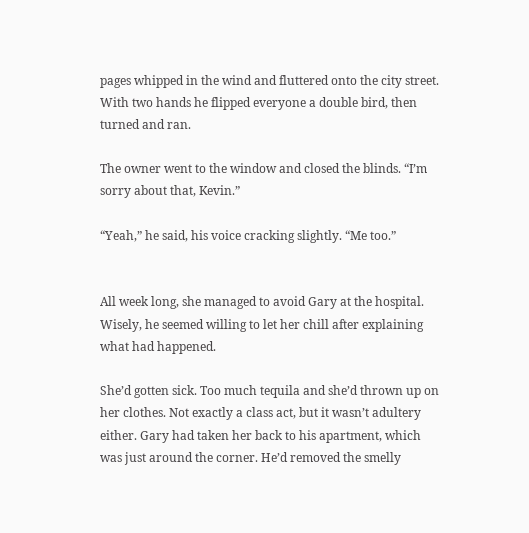pages whipped in the wind and fluttered onto the city street. With two hands he flipped everyone a double bird, then turned and ran.

The owner went to the window and closed the blinds. “I’m sorry about that, Kevin.”

“Yeah,” he said, his voice cracking slightly. “Me too.”


All week long, she managed to avoid Gary at the hospital. Wisely, he seemed willing to let her chill after explaining what had happened.

She’d gotten sick. Too much tequila and she’d thrown up on her clothes. Not exactly a class act, but it wasn’t adultery either. Gary had taken her back to his apartment, which was just around the corner. He’d removed the smelly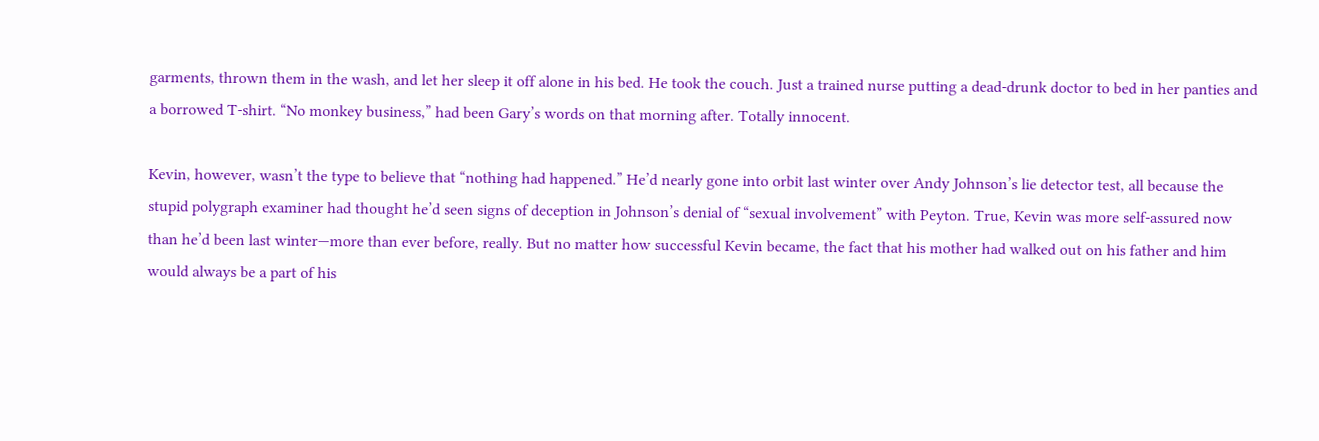garments, thrown them in the wash, and let her sleep it off alone in his bed. He took the couch. Just a trained nurse putting a dead-drunk doctor to bed in her panties and a borrowed T-shirt. “No monkey business,” had been Gary’s words on that morning after. Totally innocent.

Kevin, however, wasn’t the type to believe that “nothing had happened.” He’d nearly gone into orbit last winter over Andy Johnson’s lie detector test, all because the stupid polygraph examiner had thought he’d seen signs of deception in Johnson’s denial of “sexual involvement” with Peyton. True, Kevin was more self-assured now than he’d been last winter—more than ever before, really. But no matter how successful Kevin became, the fact that his mother had walked out on his father and him would always be a part of his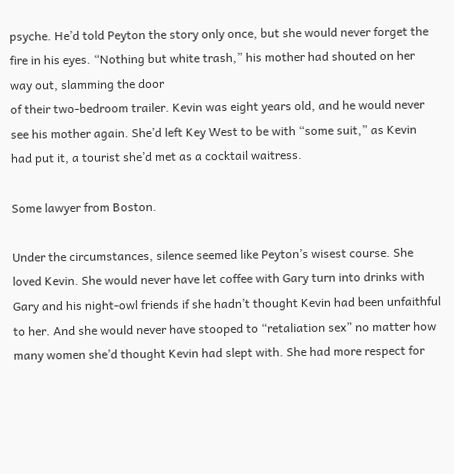psyche. He’d told Peyton the story only once, but she would never forget the fire in his eyes. “Nothing but white trash,” his mother had shouted on her way out, slamming the door
of their two-bedroom trailer. Kevin was eight years old, and he would never see his mother again. She’d left Key West to be with “some suit,” as Kevin had put it, a tourist she’d met as a cocktail waitress.

Some lawyer from Boston.

Under the circumstances, silence seemed like Peyton’s wisest course. She loved Kevin. She would never have let coffee with Gary turn into drinks with Gary and his night-owl friends if she hadn’t thought Kevin had been unfaithful to her. And she would never have stooped to “retaliation sex” no matter how many women she’d thought Kevin had slept with. She had more respect for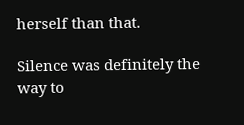herself than that.

Silence was definitely the way to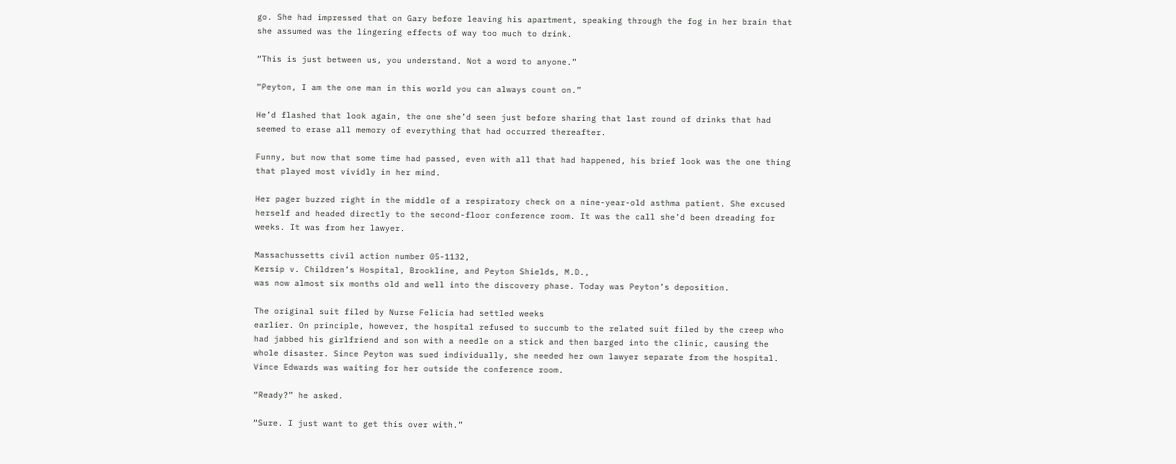go. She had impressed that on Gary before leaving his apartment, speaking through the fog in her brain that she assumed was the lingering effects of way too much to drink.

“This is just between us, you understand. Not a word to anyone.”

“Peyton, I am the one man in this world you can always count on.”

He’d flashed that look again, the one she’d seen just before sharing that last round of drinks that had seemed to erase all memory of everything that had occurred thereafter.

Funny, but now that some time had passed, even with all that had happened, his brief look was the one thing that played most vividly in her mind.

Her pager buzzed right in the middle of a respiratory check on a nine-year-old asthma patient. She excused herself and headed directly to the second-floor conference room. It was the call she’d been dreading for weeks. It was from her lawyer.

Massachussetts civil action number 05-1132,
Kersip v. Children’s Hospital, Brookline, and Peyton Shields, M.D.,
was now almost six months old and well into the discovery phase. Today was Peyton’s deposition.

The original suit filed by Nurse Felicia had settled weeks
earlier. On principle, however, the hospital refused to succumb to the related suit filed by the creep who had jabbed his girlfriend and son with a needle on a stick and then barged into the clinic, causing the whole disaster. Since Peyton was sued individually, she needed her own lawyer separate from the hospital. Vince Edwards was waiting for her outside the conference room.

“Ready?” he asked.

“Sure. I just want to get this over with.”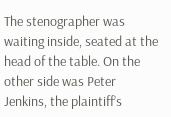The stenographer was waiting inside, seated at the head of the table. On the other side was Peter Jenkins, the plaintiff’s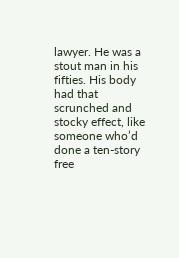lawyer. He was a stout man in his fifties. His body had that scrunched and stocky effect, like someone who’d done a ten-story free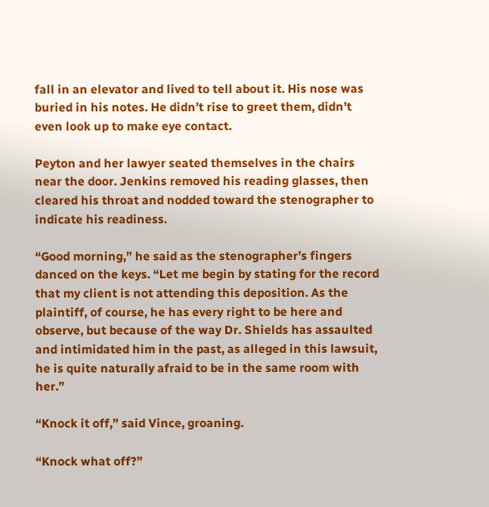fall in an elevator and lived to tell about it. His nose was buried in his notes. He didn’t rise to greet them, didn’t even look up to make eye contact.

Peyton and her lawyer seated themselves in the chairs near the door. Jenkins removed his reading glasses, then cleared his throat and nodded toward the stenographer to indicate his readiness.

“Good morning,” he said as the stenographer’s fingers danced on the keys. “Let me begin by stating for the record that my client is not attending this deposition. As the plaintiff, of course, he has every right to be here and observe, but because of the way Dr. Shields has assaulted and intimidated him in the past, as alleged in this lawsuit, he is quite naturally afraid to be in the same room with her.”

“Knock it off,” said Vince, groaning.

“Knock what off?”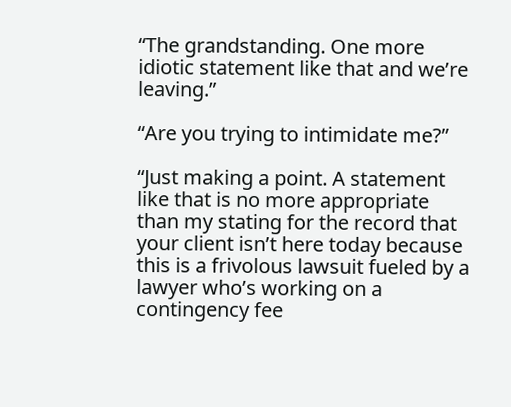“The grandstanding. One more idiotic statement like that and we’re leaving.”

“Are you trying to intimidate me?”

“Just making a point. A statement like that is no more appropriate than my stating for the record that your client isn’t here today because this is a frivolous lawsuit fueled by a lawyer who’s working on a contingency fee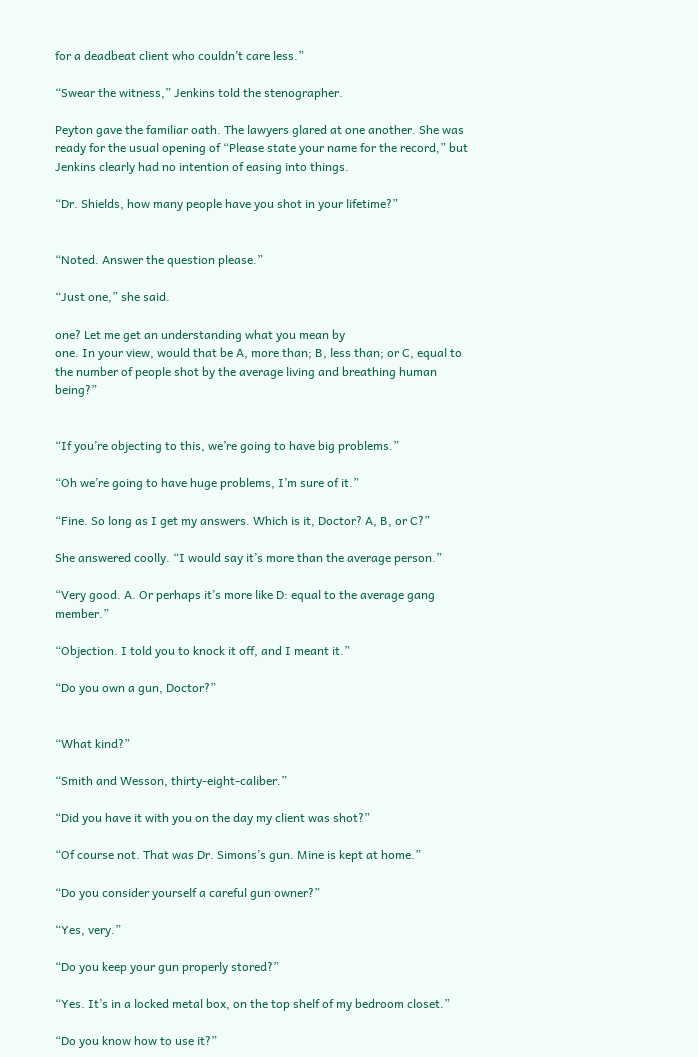for a deadbeat client who couldn’t care less.”

“Swear the witness,” Jenkins told the stenographer.

Peyton gave the familiar oath. The lawyers glared at one another. She was ready for the usual opening of “Please state your name for the record,” but Jenkins clearly had no intention of easing into things.

“Dr. Shields, how many people have you shot in your lifetime?”


“Noted. Answer the question please.”

“Just one,” she said.

one? Let me get an understanding what you mean by
one. In your view, would that be A, more than; B, less than; or C, equal to the number of people shot by the average living and breathing human being?”


“If you’re objecting to this, we’re going to have big problems.”

“Oh we’re going to have huge problems, I’m sure of it.”

“Fine. So long as I get my answers. Which is it, Doctor? A, B, or C?”

She answered coolly. “I would say it’s more than the average person.”

“Very good. A. Or perhaps it’s more like D: equal to the average gang member.”

“Objection. I told you to knock it off, and I meant it.”

“Do you own a gun, Doctor?”


“What kind?”

“Smith and Wesson, thirty-eight-caliber.”

“Did you have it with you on the day my client was shot?”

“Of course not. That was Dr. Simons’s gun. Mine is kept at home.”

“Do you consider yourself a careful gun owner?”

“Yes, very.”

“Do you keep your gun properly stored?”

“Yes. It’s in a locked metal box, on the top shelf of my bedroom closet.”

“Do you know how to use it?”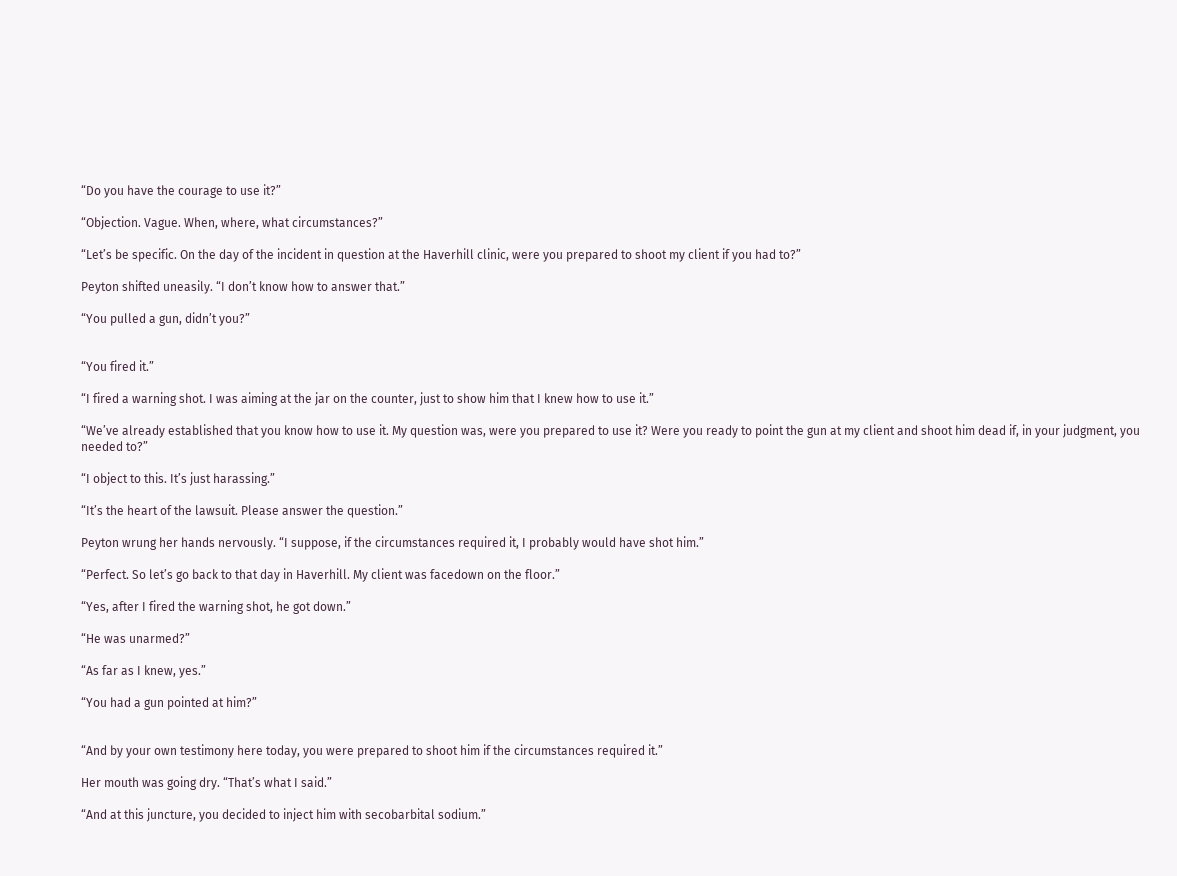“Do you have the courage to use it?”

“Objection. Vague. When, where, what circumstances?”

“Let’s be specific. On the day of the incident in question at the Haverhill clinic, were you prepared to shoot my client if you had to?”

Peyton shifted uneasily. “I don’t know how to answer that.”

“You pulled a gun, didn’t you?”


“You fired it.”

“I fired a warning shot. I was aiming at the jar on the counter, just to show him that I knew how to use it.”

“We’ve already established that you know how to use it. My question was, were you prepared to use it? Were you ready to point the gun at my client and shoot him dead if, in your judgment, you needed to?”

“I object to this. It’s just harassing.”

“It’s the heart of the lawsuit. Please answer the question.”

Peyton wrung her hands nervously. “I suppose, if the circumstances required it, I probably would have shot him.”

“Perfect. So let’s go back to that day in Haverhill. My client was facedown on the floor.”

“Yes, after I fired the warning shot, he got down.”

“He was unarmed?”

“As far as I knew, yes.”

“You had a gun pointed at him?”


“And by your own testimony here today, you were prepared to shoot him if the circumstances required it.”

Her mouth was going dry. “That’s what I said.”

“And at this juncture, you decided to inject him with secobarbital sodium.”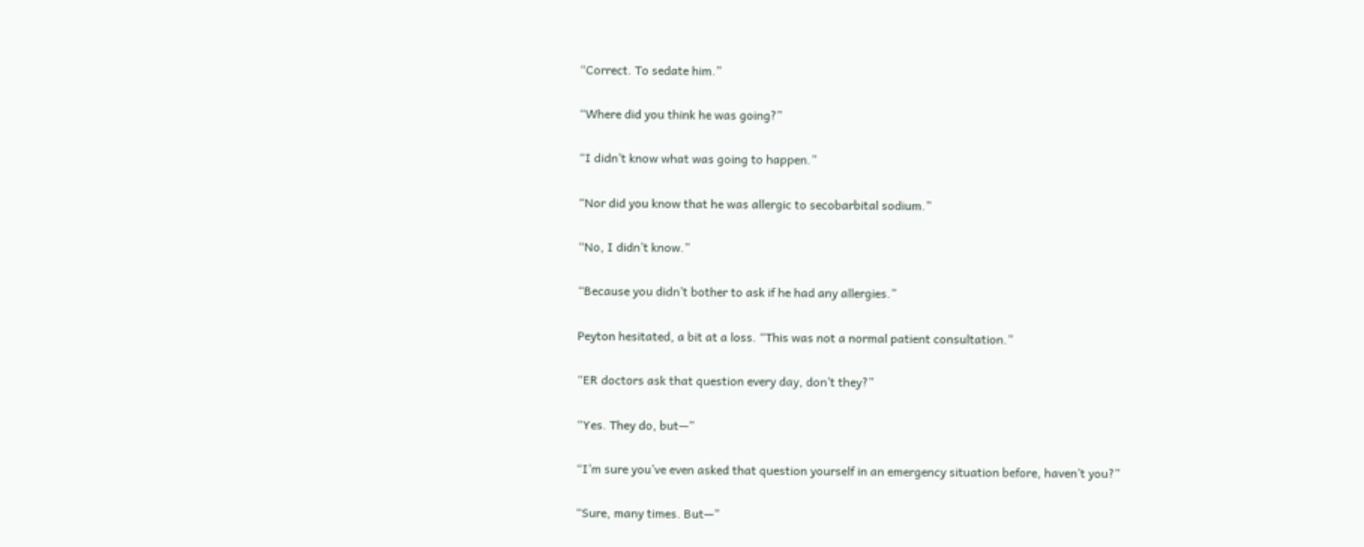“Correct. To sedate him.”

“Where did you think he was going?”

“I didn’t know what was going to happen.”

“Nor did you know that he was allergic to secobarbital sodium.”

“No, I didn’t know.”

“Because you didn’t bother to ask if he had any allergies.”

Peyton hesitated, a bit at a loss. “This was not a normal patient consultation.”

“ER doctors ask that question every day, don’t they?”

“Yes. They do, but—”

“I’m sure you’ve even asked that question yourself in an emergency situation before, haven’t you?”

“Sure, many times. But—”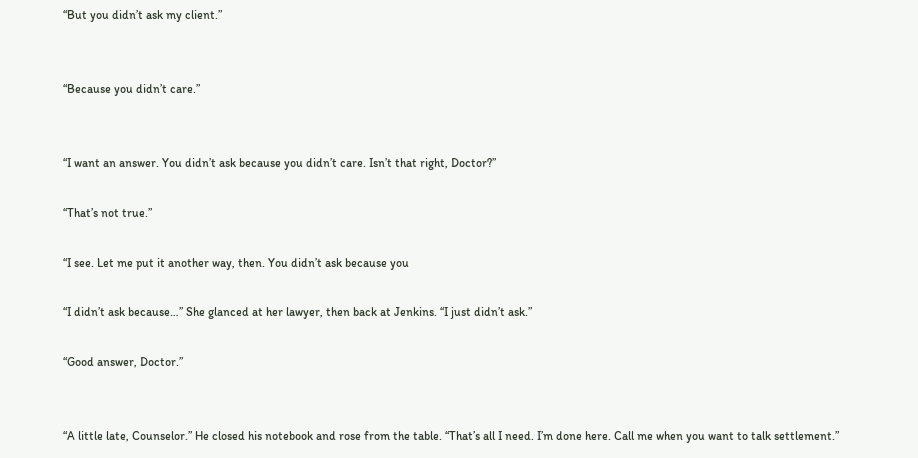“But you didn’t ask my client.”


“Because you didn’t care.”


“I want an answer. You didn’t ask because you didn’t care. Isn’t that right, Doctor?”

“That’s not true.”

“I see. Let me put it another way, then. You didn’t ask because you

“I didn’t ask because…” She glanced at her lawyer, then back at Jenkins. “I just didn’t ask.”

“Good answer, Doctor.”


“A little late, Counselor.” He closed his notebook and rose from the table. “That’s all I need. I’m done here. Call me when you want to talk settlement.”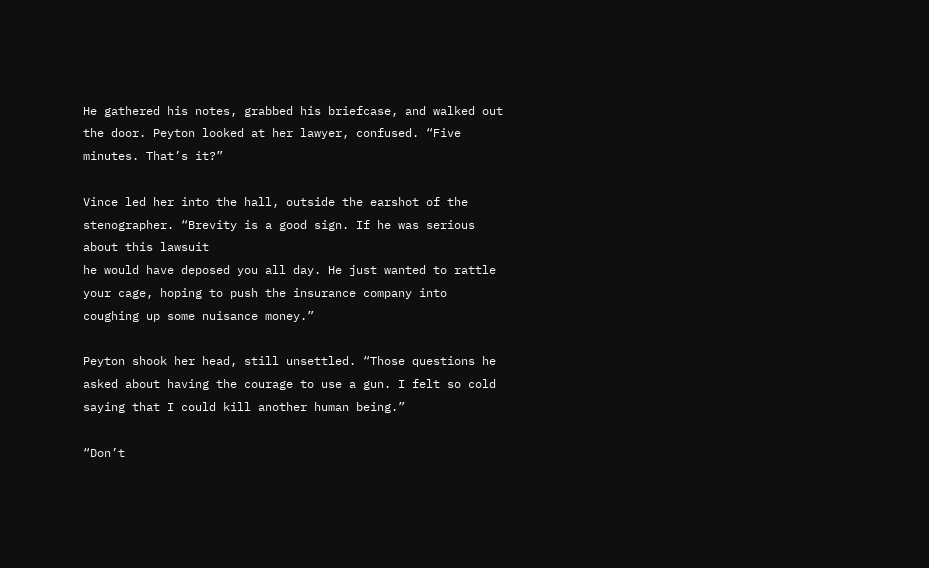He gathered his notes, grabbed his briefcase, and walked out the door. Peyton looked at her lawyer, confused. “Five minutes. That’s it?”

Vince led her into the hall, outside the earshot of the stenographer. “Brevity is a good sign. If he was serious about this lawsuit
he would have deposed you all day. He just wanted to rattle your cage, hoping to push the insurance company into coughing up some nuisance money.”

Peyton shook her head, still unsettled. “Those questions he asked about having the courage to use a gun. I felt so cold saying that I could kill another human being.”

“Don’t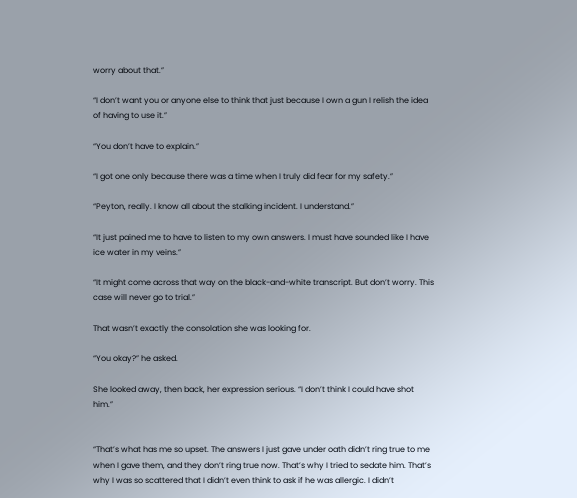worry about that.”

“I don’t want you or anyone else to think that just because I own a gun I relish the idea of having to use it.”

“You don’t have to explain.”

“I got one only because there was a time when I truly did fear for my safety.”

“Peyton, really. I know all about the stalking incident. I understand.”

“It just pained me to have to listen to my own answers. I must have sounded like I have ice water in my veins.”

“It might come across that way on the black-and-white transcript. But don’t worry. This case will never go to trial.”

That wasn’t exactly the consolation she was looking for.

“You okay?” he asked.

She looked away, then back, her expression serious. “I don’t think I could have shot him.”


“That’s what has me so upset. The answers I just gave under oath didn’t ring true to me when I gave them, and they don’t ring true now. That’s why I tried to sedate him. That’s why I was so scattered that I didn’t even think to ask if he was allergic. I didn’t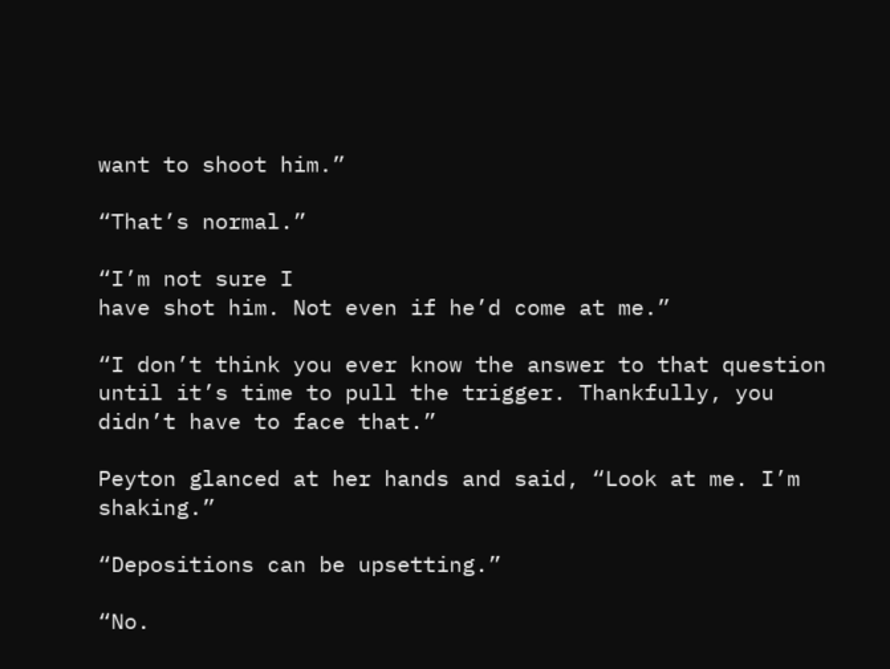want to shoot him.”

“That’s normal.”

“I’m not sure I
have shot him. Not even if he’d come at me.”

“I don’t think you ever know the answer to that question until it’s time to pull the trigger. Thankfully, you didn’t have to face that.”

Peyton glanced at her hands and said, “Look at me. I’m shaking.”

“Depositions can be upsetting.”

“No.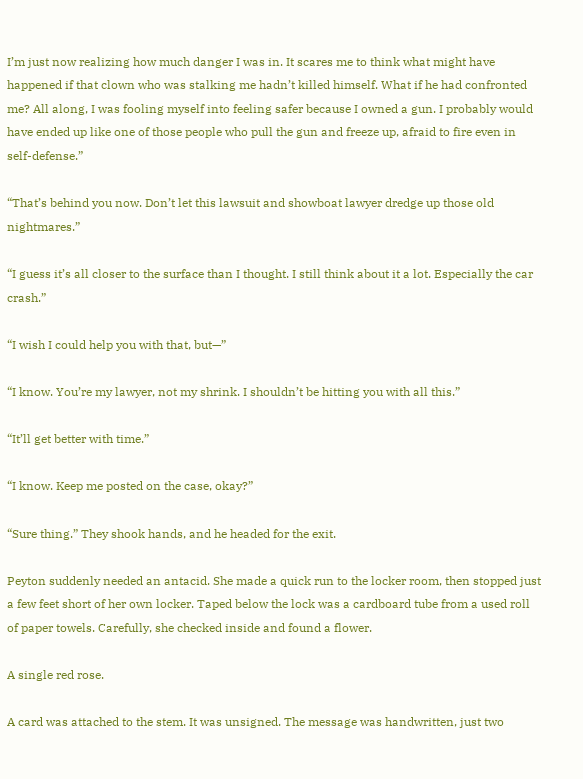I’m just now realizing how much danger I was in. It scares me to think what might have happened if that clown who was stalking me hadn’t killed himself. What if he had confronted me? All along, I was fooling myself into feeling safer because I owned a gun. I probably would have ended up like one of those people who pull the gun and freeze up, afraid to fire even in self-defense.”

“That’s behind you now. Don’t let this lawsuit and showboat lawyer dredge up those old nightmares.”

“I guess it’s all closer to the surface than I thought. I still think about it a lot. Especially the car crash.”

“I wish I could help you with that, but—”

“I know. You’re my lawyer, not my shrink. I shouldn’t be hitting you with all this.”

“It’ll get better with time.”

“I know. Keep me posted on the case, okay?”

“Sure thing.” They shook hands, and he headed for the exit.

Peyton suddenly needed an antacid. She made a quick run to the locker room, then stopped just a few feet short of her own locker. Taped below the lock was a cardboard tube from a used roll of paper towels. Carefully, she checked inside and found a flower.

A single red rose.

A card was attached to the stem. It was unsigned. The message was handwritten, just two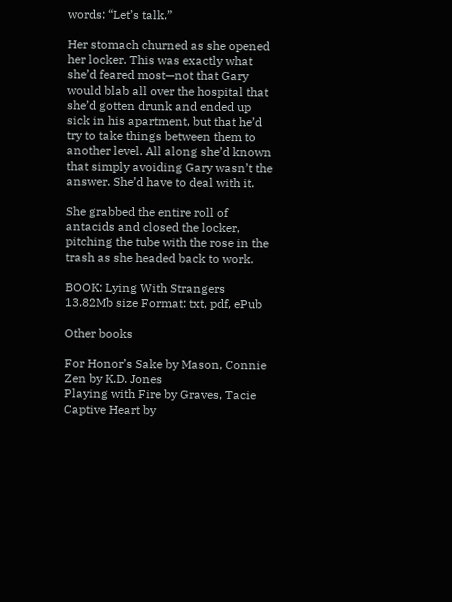words: “Let’s talk.”

Her stomach churned as she opened her locker. This was exactly what she’d feared most—not that Gary would blab all over the hospital that she’d gotten drunk and ended up sick in his apartment, but that he’d try to take things between them to another level. All along she’d known that simply avoiding Gary wasn’t the answer. She’d have to deal with it.

She grabbed the entire roll of antacids and closed the locker, pitching the tube with the rose in the trash as she headed back to work.

BOOK: Lying With Strangers
13.82Mb size Format: txt, pdf, ePub

Other books

For Honor’s Sake by Mason, Connie
Zen by K.D. Jones
Playing with Fire by Graves, Tacie
Captive Heart by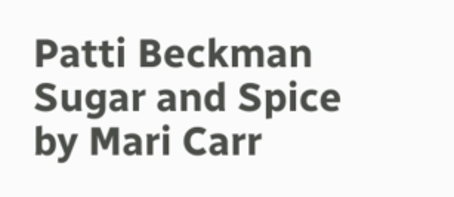Patti Beckman
Sugar and Spice by Mari Carr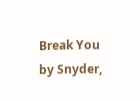Break You by Snyder,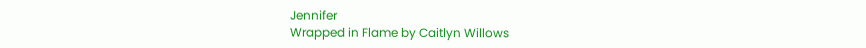Jennifer
Wrapped in Flame by Caitlyn Willows